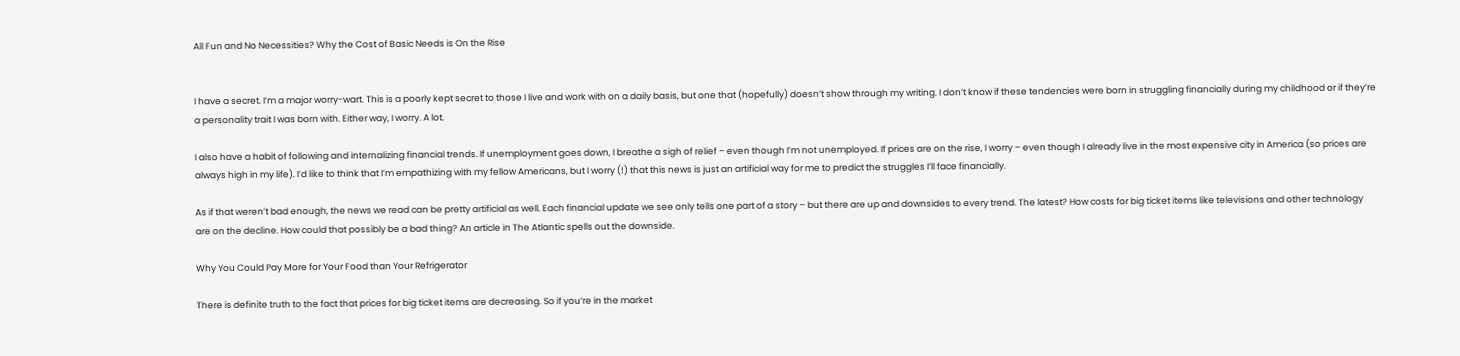All Fun and No Necessities? Why the Cost of Basic Needs is On the Rise


I have a secret. I’m a major worry-wart. This is a poorly kept secret to those I live and work with on a daily basis, but one that (hopefully) doesn’t show through my writing. I don’t know if these tendencies were born in struggling financially during my childhood or if they’re a personality trait I was born with. Either way, I worry. A lot.

I also have a habit of following and internalizing financial trends. If unemployment goes down, I breathe a sigh of relief – even though I’m not unemployed. If prices are on the rise, I worry – even though I already live in the most expensive city in America (so prices are always high in my life). I’d like to think that I’m empathizing with my fellow Americans, but I worry (!) that this news is just an artificial way for me to predict the struggles I’ll face financially.

As if that weren’t bad enough, the news we read can be pretty artificial as well. Each financial update we see only tells one part of a story – but there are up and downsides to every trend. The latest? How costs for big ticket items like televisions and other technology are on the decline. How could that possibly be a bad thing? An article in The Atlantic spells out the downside.

Why You Could Pay More for Your Food than Your Refrigerator

There is definite truth to the fact that prices for big ticket items are decreasing. So if you’re in the market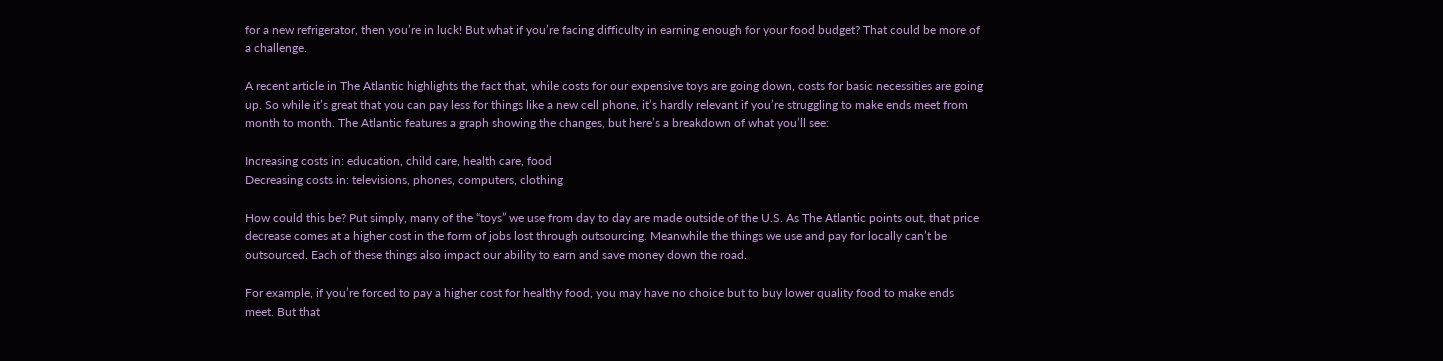for a new refrigerator, then you’re in luck! But what if you’re facing difficulty in earning enough for your food budget? That could be more of a challenge.

A recent article in The Atlantic highlights the fact that, while costs for our expensive toys are going down, costs for basic necessities are going up. So while it’s great that you can pay less for things like a new cell phone, it’s hardly relevant if you’re struggling to make ends meet from month to month. The Atlantic features a graph showing the changes, but here’s a breakdown of what you’ll see:

Increasing costs in: education, child care, health care, food
Decreasing costs in: televisions, phones, computers, clothing

How could this be? Put simply, many of the “toys” we use from day to day are made outside of the U.S. As The Atlantic points out, that price decrease comes at a higher cost in the form of jobs lost through outsourcing. Meanwhile the things we use and pay for locally can’t be outsourced. Each of these things also impact our ability to earn and save money down the road.

For example, if you’re forced to pay a higher cost for healthy food, you may have no choice but to buy lower quality food to make ends meet. But that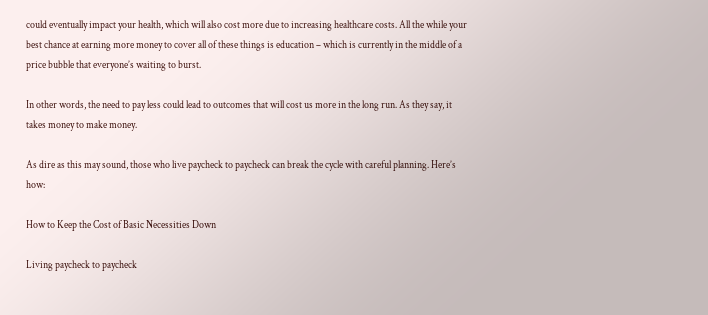could eventually impact your health, which will also cost more due to increasing healthcare costs. All the while your best chance at earning more money to cover all of these things is education – which is currently in the middle of a price bubble that everyone’s waiting to burst.

In other words, the need to pay less could lead to outcomes that will cost us more in the long run. As they say, it takes money to make money.

As dire as this may sound, those who live paycheck to paycheck can break the cycle with careful planning. Here’s how:

How to Keep the Cost of Basic Necessities Down

Living paycheck to paycheck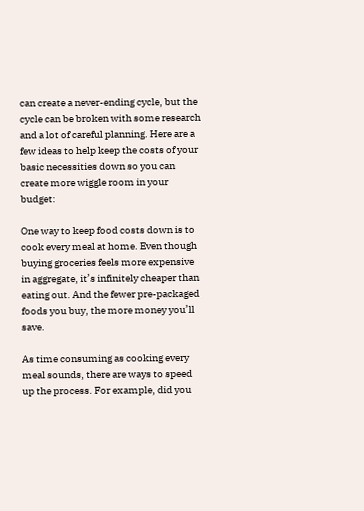can create a never-ending cycle, but the cycle can be broken with some research and a lot of careful planning. Here are a few ideas to help keep the costs of your basic necessities down so you can create more wiggle room in your budget:

One way to keep food costs down is to cook every meal at home. Even though buying groceries feels more expensive in aggregate, it’s infinitely cheaper than eating out. And the fewer pre-packaged foods you buy, the more money you’ll save.

As time consuming as cooking every meal sounds, there are ways to speed up the process. For example, did you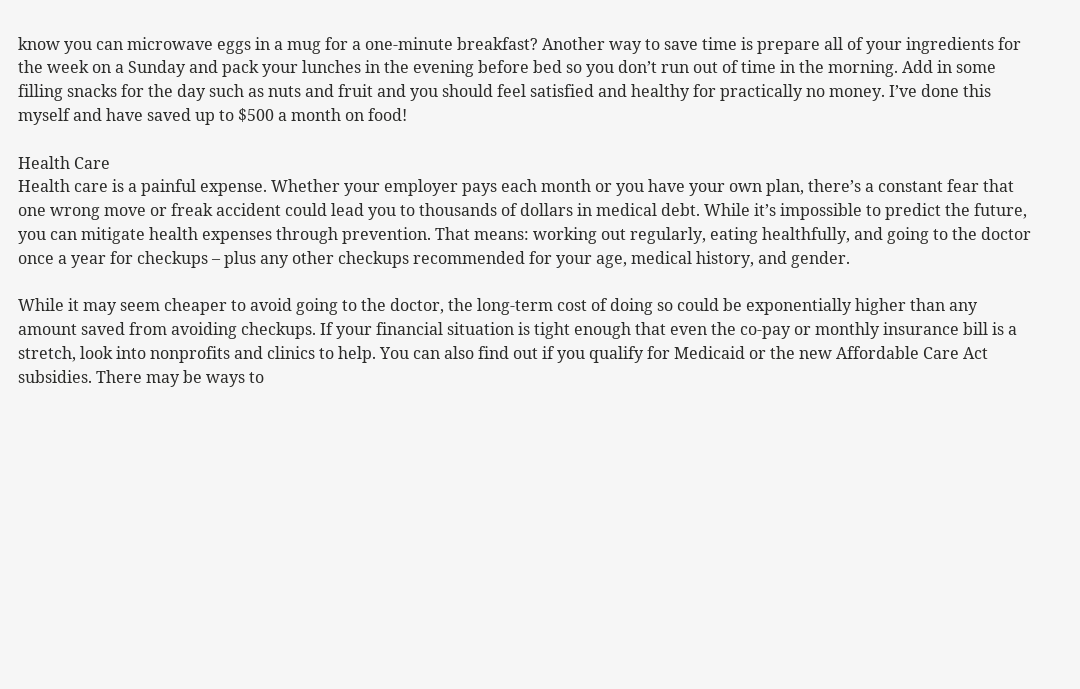know you can microwave eggs in a mug for a one-minute breakfast? Another way to save time is prepare all of your ingredients for the week on a Sunday and pack your lunches in the evening before bed so you don’t run out of time in the morning. Add in some filling snacks for the day such as nuts and fruit and you should feel satisfied and healthy for practically no money. I’ve done this myself and have saved up to $500 a month on food!

Health Care
Health care is a painful expense. Whether your employer pays each month or you have your own plan, there’s a constant fear that one wrong move or freak accident could lead you to thousands of dollars in medical debt. While it’s impossible to predict the future, you can mitigate health expenses through prevention. That means: working out regularly, eating healthfully, and going to the doctor once a year for checkups – plus any other checkups recommended for your age, medical history, and gender.

While it may seem cheaper to avoid going to the doctor, the long-term cost of doing so could be exponentially higher than any amount saved from avoiding checkups. If your financial situation is tight enough that even the co-pay or monthly insurance bill is a stretch, look into nonprofits and clinics to help. You can also find out if you qualify for Medicaid or the new Affordable Care Act subsidies. There may be ways to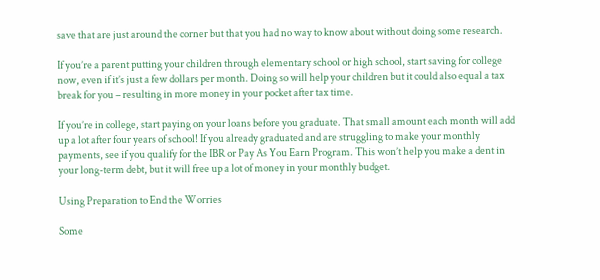save that are just around the corner but that you had no way to know about without doing some research.

If you’re a parent putting your children through elementary school or high school, start saving for college now, even if it’s just a few dollars per month. Doing so will help your children but it could also equal a tax break for you – resulting in more money in your pocket after tax time.

If you’re in college, start paying on your loans before you graduate. That small amount each month will add up a lot after four years of school! If you already graduated and are struggling to make your monthly payments, see if you qualify for the IBR or Pay As You Earn Program. This won’t help you make a dent in your long-term debt, but it will free up a lot of money in your monthly budget.

Using Preparation to End the Worries

Some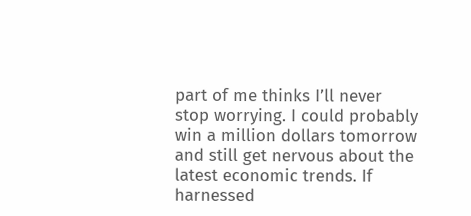part of me thinks I’ll never stop worrying. I could probably win a million dollars tomorrow and still get nervous about the latest economic trends. If harnessed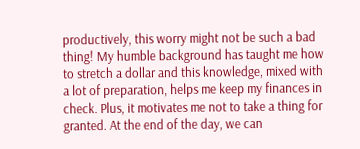productively, this worry might not be such a bad thing! My humble background has taught me how to stretch a dollar and this knowledge, mixed with a lot of preparation, helps me keep my finances in check. Plus, it motivates me not to take a thing for granted. At the end of the day, we can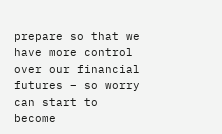prepare so that we have more control over our financial futures – so worry can start to become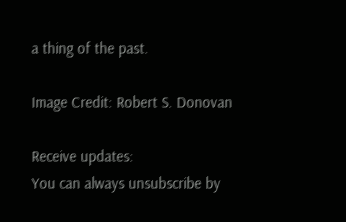a thing of the past.

Image Credit: Robert S. Donovan

Receive updates:
You can always unsubscribe by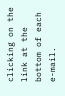clicking on the link at the bottom of each e-mail.